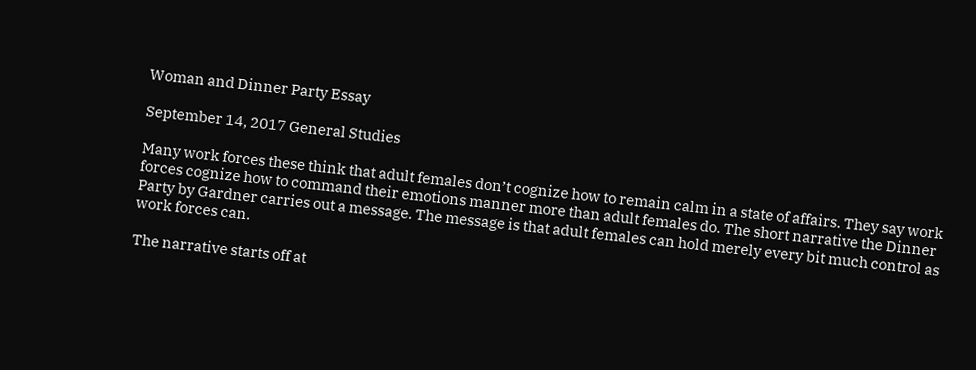Woman and Dinner Party Essay

September 14, 2017 General Studies

Many work forces these think that adult females don’t cognize how to remain calm in a state of affairs. They say work forces cognize how to command their emotions manner more than adult females do. The short narrative the Dinner Party by Gardner carries out a message. The message is that adult females can hold merely every bit much control as work forces can.

The narrative starts off at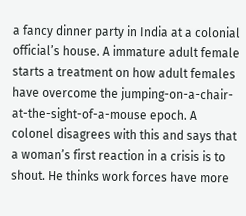a fancy dinner party in India at a colonial official’s house. A immature adult female starts a treatment on how adult females have overcome the jumping-on-a-chair-at-the-sight-of-a-mouse epoch. A colonel disagrees with this and says that a woman’s first reaction in a crisis is to shout. He thinks work forces have more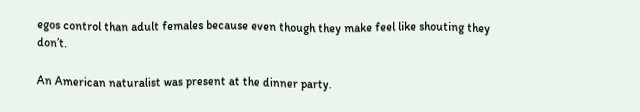egos control than adult females because even though they make feel like shouting they don’t.

An American naturalist was present at the dinner party.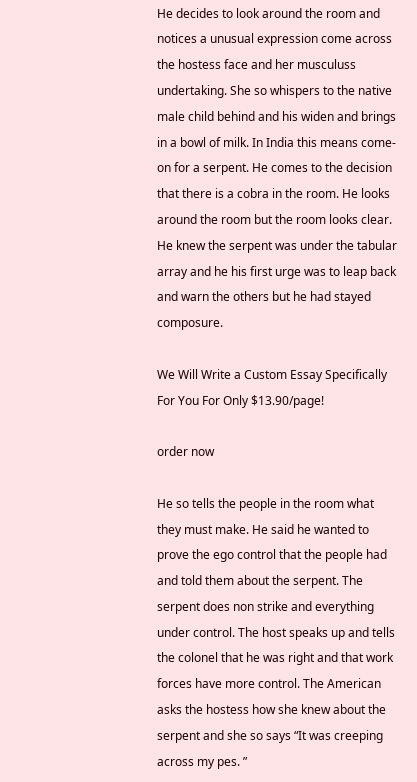He decides to look around the room and notices a unusual expression come across the hostess face and her musculuss undertaking. She so whispers to the native male child behind and his widen and brings in a bowl of milk. In India this means come-on for a serpent. He comes to the decision that there is a cobra in the room. He looks around the room but the room looks clear. He knew the serpent was under the tabular array and he his first urge was to leap back and warn the others but he had stayed composure.

We Will Write a Custom Essay Specifically
For You For Only $13.90/page!

order now

He so tells the people in the room what they must make. He said he wanted to prove the ego control that the people had and told them about the serpent. The serpent does non strike and everything under control. The host speaks up and tells the colonel that he was right and that work forces have more control. The American asks the hostess how she knew about the serpent and she so says “It was creeping across my pes. ”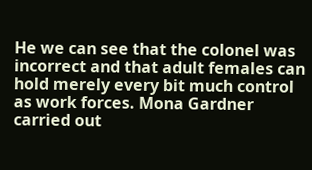He we can see that the colonel was incorrect and that adult females can hold merely every bit much control as work forces. Mona Gardner carried out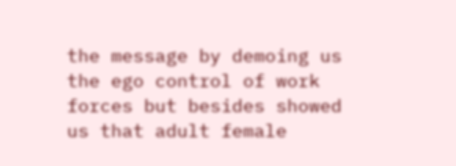the message by demoing us the ego control of work forces but besides showed us that adult female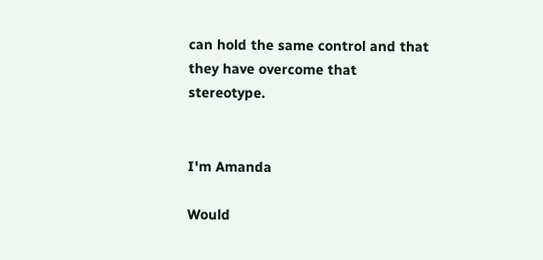can hold the same control and that they have overcome that stereotype.


I'm Amanda

Would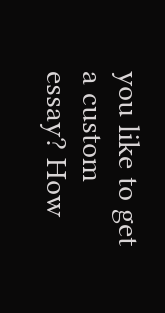you like to get a custom essay? How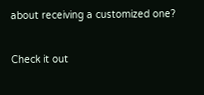about receiving a customized one?

Check it out